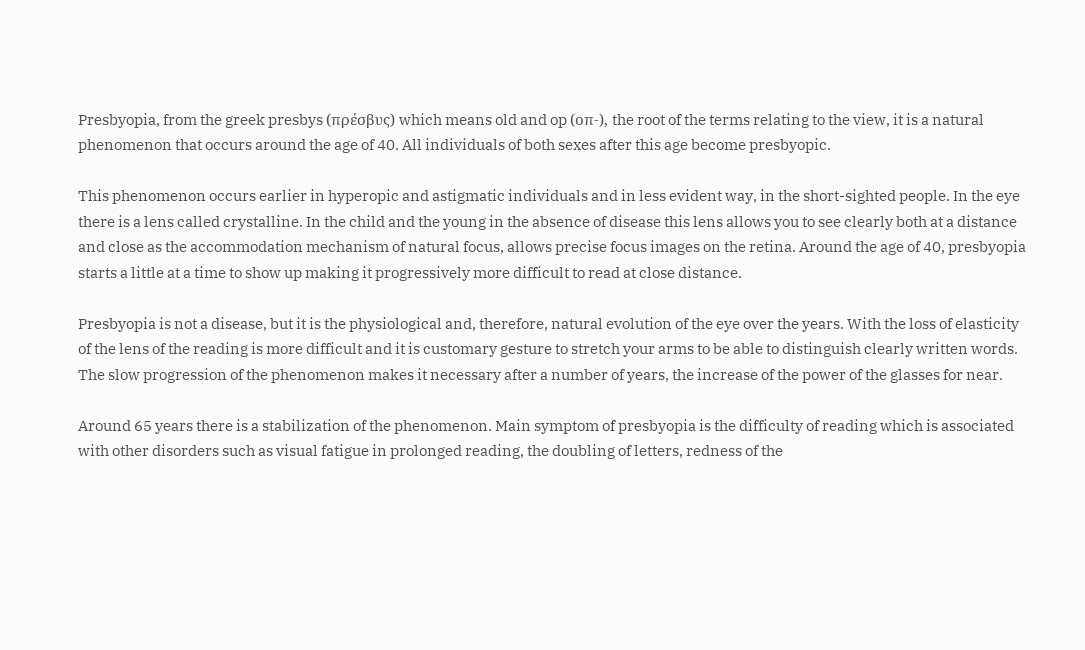Presbyopia, from the greek presbys (πρέσβυς) which means old and op (οπ-), the root of the terms relating to the view, it is a natural phenomenon that occurs around the age of 40. All individuals of both sexes after this age become presbyopic.

This phenomenon occurs earlier in hyperopic and astigmatic individuals and in less evident way, in the short-sighted people. In the eye there is a lens called crystalline. In the child and the young in the absence of disease this lens allows you to see clearly both at a distance and close as the accommodation mechanism of natural focus, allows precise focus images on the retina. Around the age of 40, presbyopia starts a little at a time to show up making it progressively more difficult to read at close distance.

Presbyopia is not a disease, but it is the physiological and, therefore, natural evolution of the eye over the years. With the loss of elasticity of the lens of the reading is more difficult and it is customary gesture to stretch your arms to be able to distinguish clearly written words. The slow progression of the phenomenon makes it necessary after a number of years, the increase of the power of the glasses for near.

Around 65 years there is a stabilization of the phenomenon. Main symptom of presbyopia is the difficulty of reading which is associated with other disorders such as visual fatigue in prolonged reading, the doubling of letters, redness of the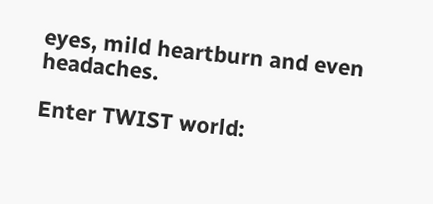eyes, mild heartburn and even headaches.

Enter TWIST world: